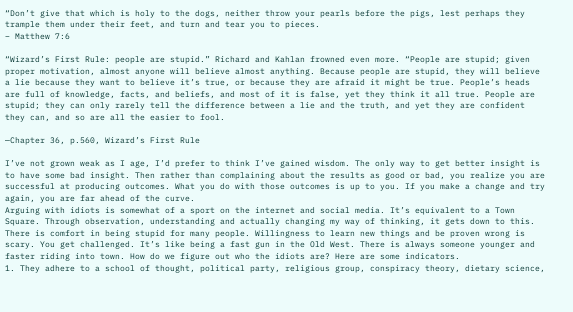“Don’t give that which is holy to the dogs, neither throw your pearls before the pigs, lest perhaps they trample them under their feet, and turn and tear you to pieces.
– Matthew 7:6

“Wizard’s First Rule: people are stupid.” Richard and Kahlan frowned even more. “People are stupid; given proper motivation, almost anyone will believe almost anything. Because people are stupid, they will believe a lie because they want to believe it’s true, or because they are afraid it might be true. People’s heads are full of knowledge, facts, and beliefs, and most of it is false, yet they think it all true. People are stupid; they can only rarely tell the difference between a lie and the truth, and yet they are confident they can, and so are all the easier to fool.

—Chapter 36, p.560, Wizard’s First Rule

I’ve not grown weak as I age, I’d prefer to think I’ve gained wisdom. The only way to get better insight is to have some bad insight. Then rather than complaining about the results as good or bad, you realize you are successful at producing outcomes. What you do with those outcomes is up to you. If you make a change and try again, you are far ahead of the curve.
Arguing with idiots is somewhat of a sport on the internet and social media. It’s equivalent to a Town Square. Through observation, understanding and actually changing my way of thinking, it gets down to this. There is comfort in being stupid for many people. Willingness to learn new things and be proven wrong is scary. You get challenged. It’s like being a fast gun in the Old West. There is always someone younger and faster riding into town. How do we figure out who the idiots are? Here are some indicators.
1. They adhere to a school of thought, political party, religious group, conspiracy theory, dietary science,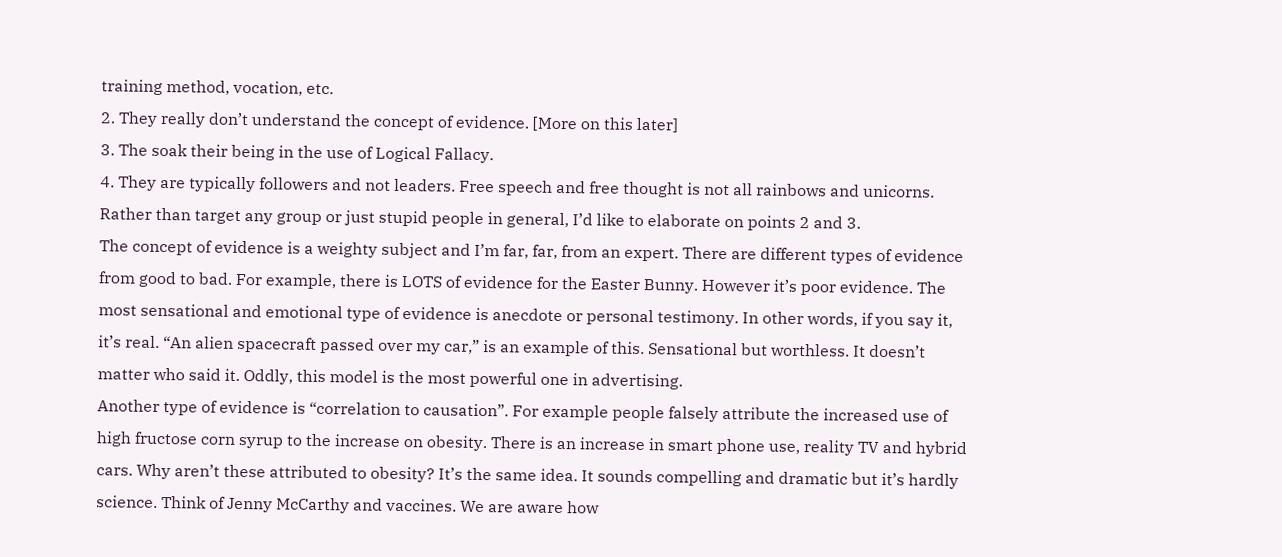training method, vocation, etc.
2. They really don’t understand the concept of evidence. [More on this later]
3. The soak their being in the use of Logical Fallacy.
4. They are typically followers and not leaders. Free speech and free thought is not all rainbows and unicorns.
Rather than target any group or just stupid people in general, I’d like to elaborate on points 2 and 3.
The concept of evidence is a weighty subject and I’m far, far, from an expert. There are different types of evidence from good to bad. For example, there is LOTS of evidence for the Easter Bunny. However it’s poor evidence. The most sensational and emotional type of evidence is anecdote or personal testimony. In other words, if you say it, it’s real. “An alien spacecraft passed over my car,” is an example of this. Sensational but worthless. It doesn’t matter who said it. Oddly, this model is the most powerful one in advertising.
Another type of evidence is “correlation to causation”. For example people falsely attribute the increased use of high fructose corn syrup to the increase on obesity. There is an increase in smart phone use, reality TV and hybrid cars. Why aren’t these attributed to obesity? It’s the same idea. It sounds compelling and dramatic but it’s hardly science. Think of Jenny McCarthy and vaccines. We are aware how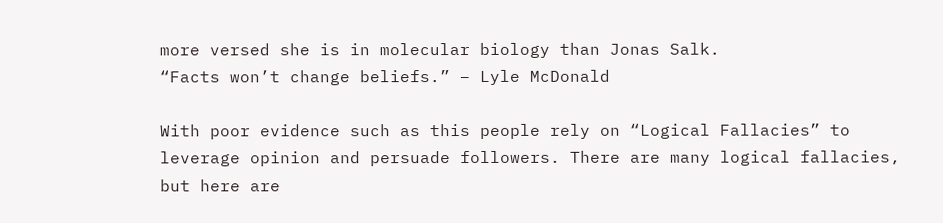more versed she is in molecular biology than Jonas Salk.
“Facts won’t change beliefs.” – Lyle McDonald

With poor evidence such as this people rely on “Logical Fallacies” to leverage opinion and persuade followers. There are many logical fallacies, but here are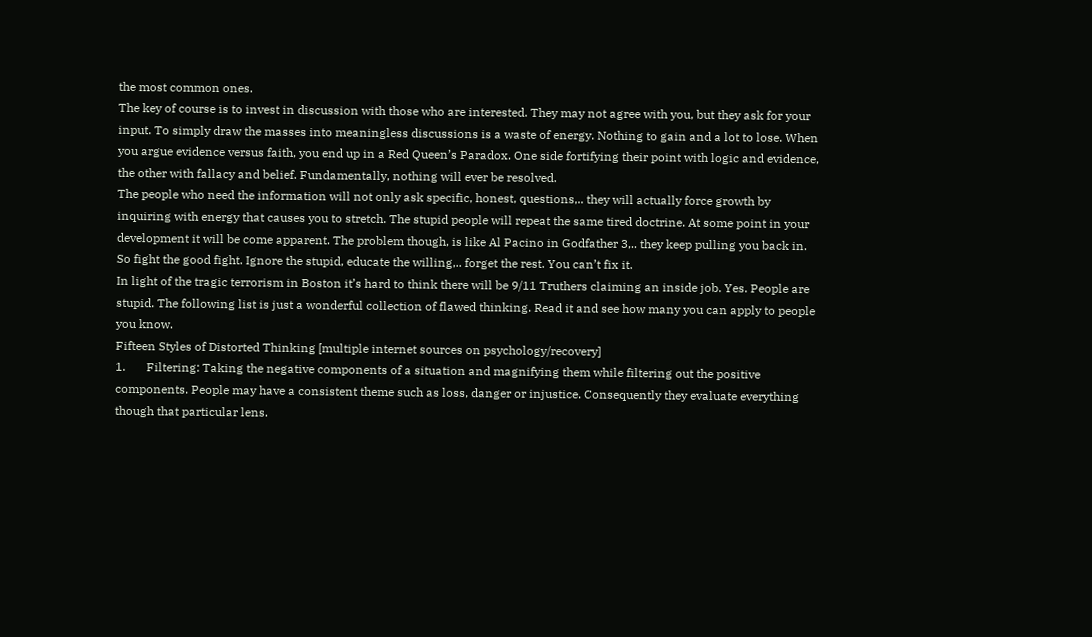the most common ones.
The key of course is to invest in discussion with those who are interested. They may not agree with you, but they ask for your input. To simply draw the masses into meaningless discussions is a waste of energy. Nothing to gain and a lot to lose. When you argue evidence versus faith, you end up in a Red Queen’s Paradox. One side fortifying their point with logic and evidence, the other with fallacy and belief. Fundamentally, nothing will ever be resolved.
The people who need the information will not only ask specific, honest, questions,.. they will actually force growth by inquiring with energy that causes you to stretch. The stupid people will repeat the same tired doctrine. At some point in your development it will be come apparent. The problem though, is like Al Pacino in Godfather 3,.. they keep pulling you back in.
So fight the good fight. Ignore the stupid, educate the willing,.. forget the rest. You can’t fix it.
In light of the tragic terrorism in Boston it’s hard to think there will be 9/11 Truthers claiming an inside job. Yes. People are stupid. The following list is just a wonderful collection of flawed thinking. Read it and see how many you can apply to people you know.
Fifteen Styles of Distorted Thinking [multiple internet sources on psychology/recovery]
1.       Filtering: Taking the negative components of a situation and magnifying them while filtering out the positive components. People may have a consistent theme such as loss, danger or injustice. Consequently they evaluate everything though that particular lens.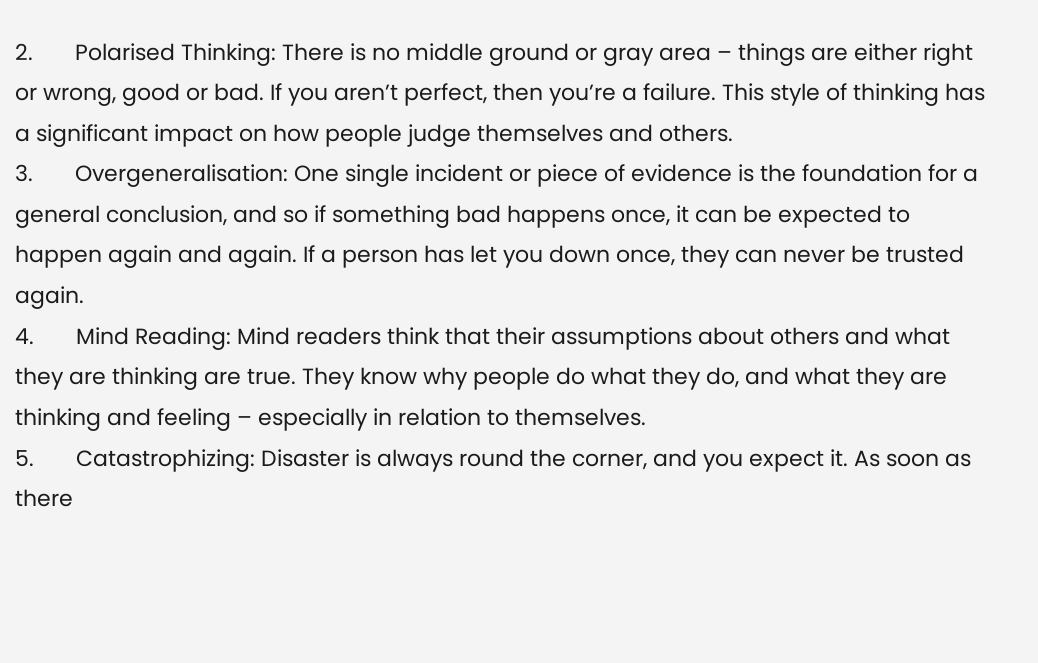2.       Polarised Thinking: There is no middle ground or gray area – things are either right or wrong, good or bad. If you aren’t perfect, then you’re a failure. This style of thinking has a significant impact on how people judge themselves and others.
3.       Overgeneralisation: One single incident or piece of evidence is the foundation for a general conclusion, and so if something bad happens once, it can be expected to happen again and again. If a person has let you down once, they can never be trusted again.
4.       Mind Reading: Mind readers think that their assumptions about others and what they are thinking are true. They know why people do what they do, and what they are thinking and feeling – especially in relation to themselves.
5.       Catastrophizing: Disaster is always round the corner, and you expect it. As soon as there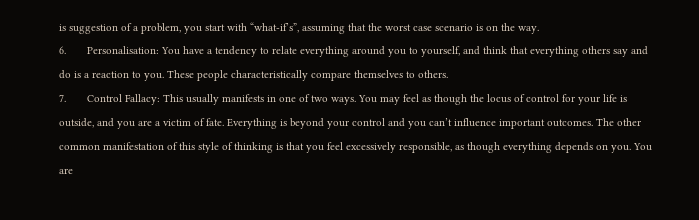is suggestion of a problem, you start with “what-if’s”, assuming that the worst case scenario is on the way.
6.       Personalisation: You have a tendency to relate everything around you to yourself, and think that everything others say and do is a reaction to you. These people characteristically compare themselves to others.
7.       Control Fallacy: This usually manifests in one of two ways. You may feel as though the locus of control for your life is outside, and you are a victim of fate. Everything is beyond your control and you can’t influence important outcomes. The other common manifestation of this style of thinking is that you feel excessively responsible, as though everything depends on you. You are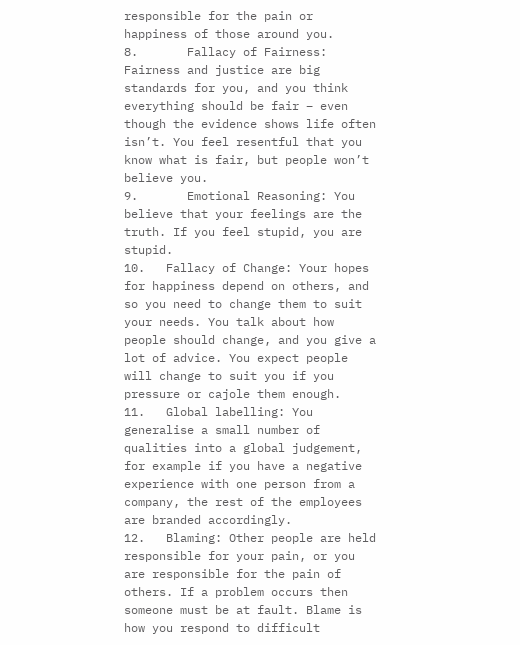responsible for the pain or happiness of those around you.
8.       Fallacy of Fairness: Fairness and justice are big standards for you, and you think everything should be fair – even though the evidence shows life often isn’t. You feel resentful that you know what is fair, but people won’t believe you.
9.       Emotional Reasoning: You believe that your feelings are the truth. If you feel stupid, you are stupid.
10.   Fallacy of Change: Your hopes for happiness depend on others, and so you need to change them to suit your needs. You talk about how people should change, and you give a lot of advice. You expect people will change to suit you if you pressure or cajole them enough.
11.   Global labelling: You generalise a small number of qualities into a global judgement, for example if you have a negative experience with one person from a company, the rest of the employees are branded accordingly.
12.   Blaming: Other people are held responsible for your pain, or you are responsible for the pain of others. If a problem occurs then someone must be at fault. Blame is how you respond to difficult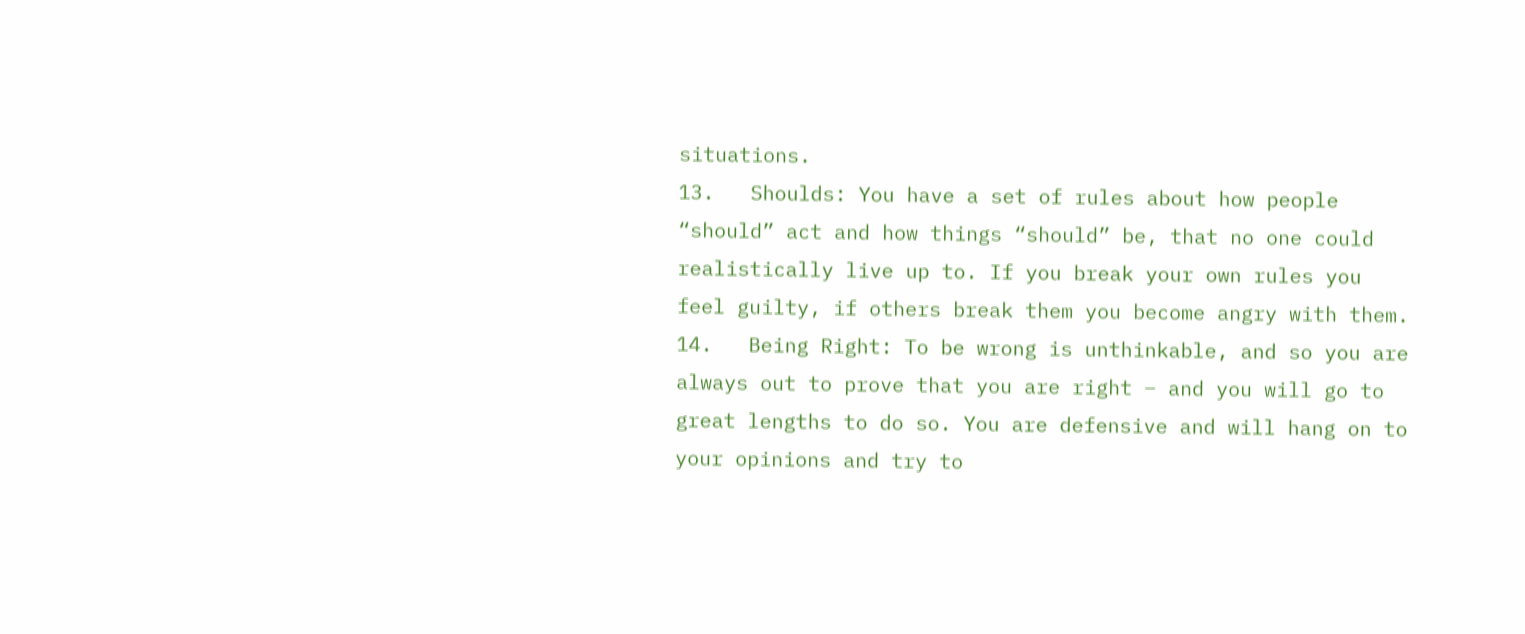situations.
13.   Shoulds: You have a set of rules about how people “should” act and how things “should” be, that no one could realistically live up to. If you break your own rules you feel guilty, if others break them you become angry with them.
14.   Being Right: To be wrong is unthinkable, and so you are always out to prove that you are right – and you will go to great lengths to do so. You are defensive and will hang on to your opinions and try to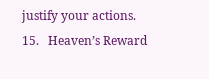justify your actions.
15.   Heaven’s Reward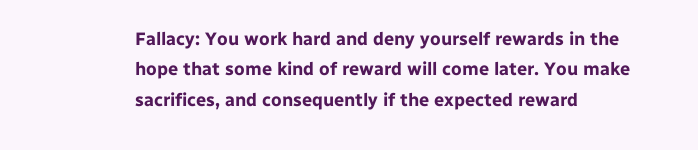Fallacy: You work hard and deny yourself rewards in the hope that some kind of reward will come later. You make sacrifices, and consequently if the expected reward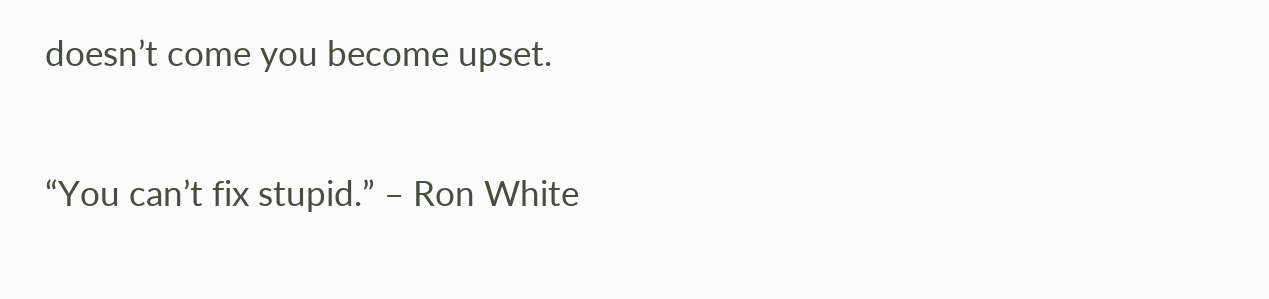doesn’t come you become upset.

“You can’t fix stupid.” – Ron White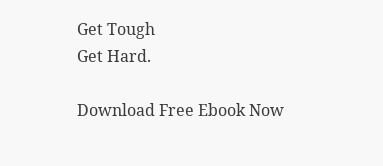Get Tough
Get Hard.

Download Free Ebook Now